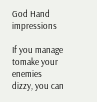God Hand impressions

If you manage tomake your enemies dizzy, you can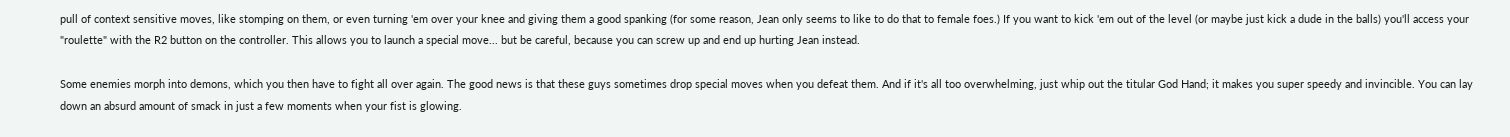pull of context sensitive moves, like stomping on them, or even turning 'em over your knee and giving them a good spanking (for some reason, Jean only seems to like to do that to female foes.) If you want to kick 'em out of the level (or maybe just kick a dude in the balls) you'll access your "roulette" with the R2 button on the controller. This allows you to launch a special move... but be careful, because you can screw up and end up hurting Jean instead.

Some enemies morph into demons, which you then have to fight all over again. The good news is that these guys sometimes drop special moves when you defeat them. And if it's all too overwhelming, just whip out the titular God Hand; it makes you super speedy and invincible. You can lay down an absurd amount of smack in just a few moments when your fist is glowing.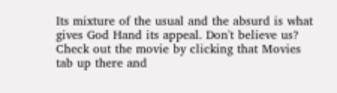Its mixture of the usual and the absurd is what gives God Hand its appeal. Don't believe us? Check out the movie by clicking that Movies tab up there and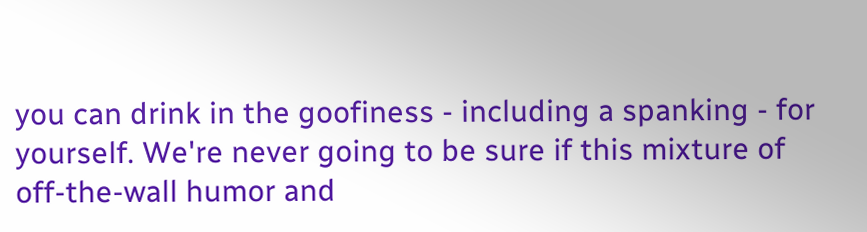you can drink in the goofiness - including a spanking - for yourself. We're never going to be sure if this mixture of off-the-wall humor and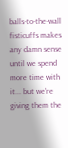balls-to-the-wall fisticuffs makes any damn sense until we spend more time with it... but we're giving them the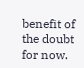benefit of the doubt for now.